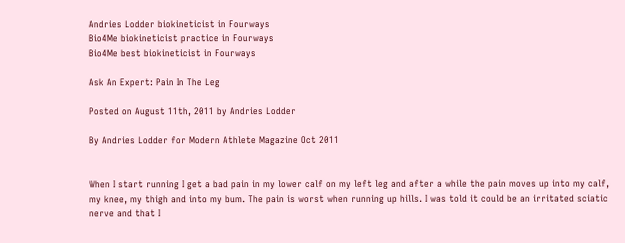Andries Lodder biokineticist in Fourways
Bio4Me biokineticist practice in Fourways
Bio4Me best biokineticist in Fourways

Ask An Expert: Pain In The Leg

Posted on August 11th, 2011 by Andries Lodder

By Andries Lodder for Modern Athlete Magazine Oct 2011


When I start running I get a bad pain in my lower calf on my left leg and after a while the pain moves up into my calf, my knee, my thigh and into my bum. The pain is worst when running up hills. I was told it could be an irritated sciatic nerve and that I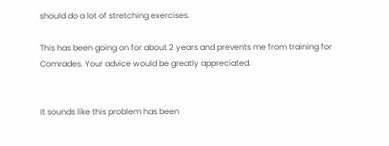should do a lot of stretching exercises.

This has been going on for about 2 years and prevents me from training for Comrades. Your advice would be greatly appreciated.


It sounds like this problem has been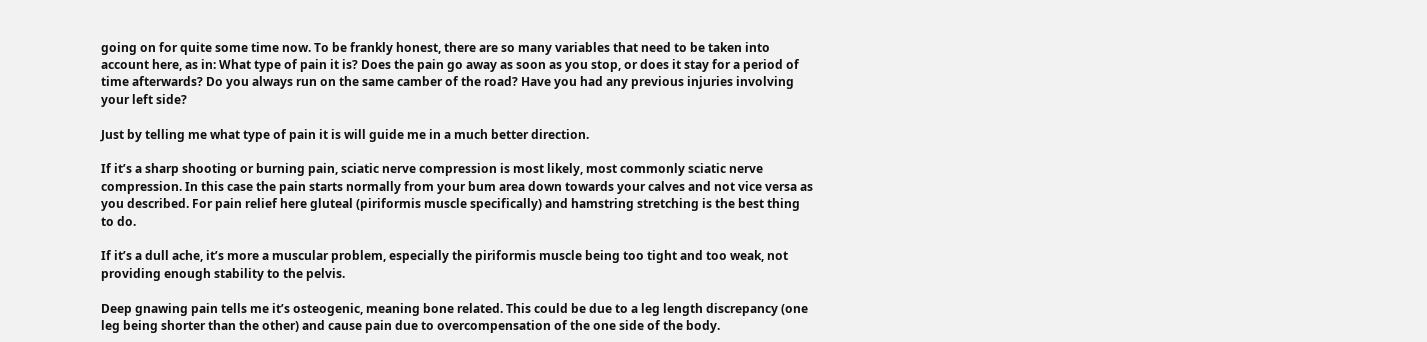going on for quite some time now. To be frankly honest, there are so many variables that need to be taken into account here, as in: What type of pain it is? Does the pain go away as soon as you stop, or does it stay for a period of time afterwards? Do you always run on the same camber of the road? Have you had any previous injuries involving your left side?

Just by telling me what type of pain it is will guide me in a much better direction.

If it’s a sharp shooting or burning pain, sciatic nerve compression is most likely, most commonly sciatic nerve compression. In this case the pain starts normally from your bum area down towards your calves and not vice versa as you described. For pain relief here gluteal (piriformis muscle specifically) and hamstring stretching is the best thing to do.

If it’s a dull ache, it’s more a muscular problem, especially the piriformis muscle being too tight and too weak, not providing enough stability to the pelvis.

Deep gnawing pain tells me it’s osteogenic, meaning bone related. This could be due to a leg length discrepancy (one leg being shorter than the other) and cause pain due to overcompensation of the one side of the body.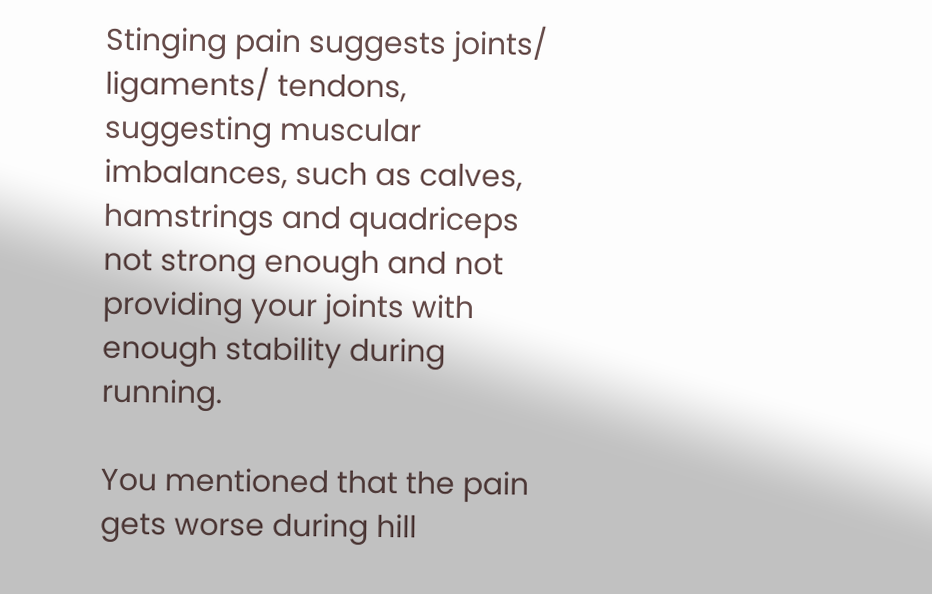Stinging pain suggests joints/ ligaments/ tendons, suggesting muscular imbalances, such as calves, hamstrings and quadriceps not strong enough and not providing your joints with enough stability during running.

You mentioned that the pain gets worse during hill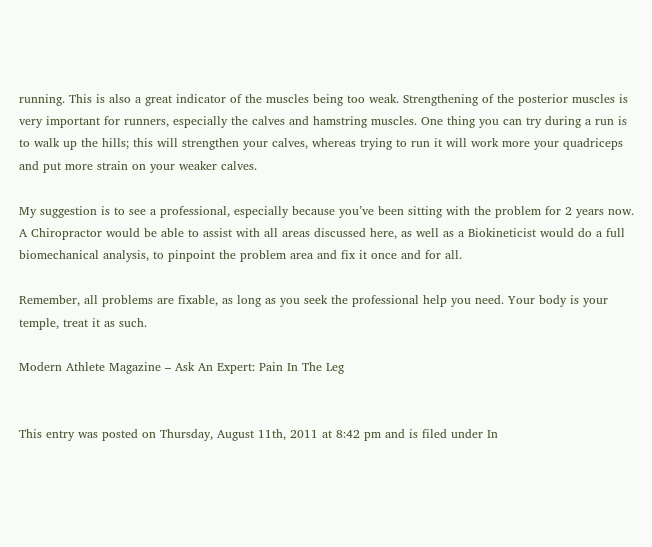running. This is also a great indicator of the muscles being too weak. Strengthening of the posterior muscles is very important for runners, especially the calves and hamstring muscles. One thing you can try during a run is to walk up the hills; this will strengthen your calves, whereas trying to run it will work more your quadriceps and put more strain on your weaker calves.

My suggestion is to see a professional, especially because you’ve been sitting with the problem for 2 years now. A Chiropractor would be able to assist with all areas discussed here, as well as a Biokineticist would do a full biomechanical analysis, to pinpoint the problem area and fix it once and for all.

Remember, all problems are fixable, as long as you seek the professional help you need. Your body is your temple, treat it as such.

Modern Athlete Magazine – Ask An Expert: Pain In The Leg


This entry was posted on Thursday, August 11th, 2011 at 8:42 pm and is filed under In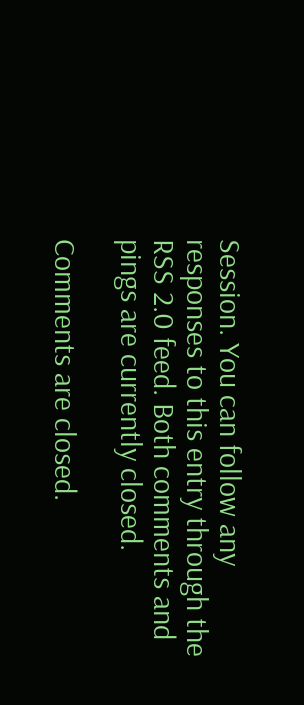Session. You can follow any responses to this entry through the RSS 2.0 feed. Both comments and pings are currently closed.

Comments are closed.